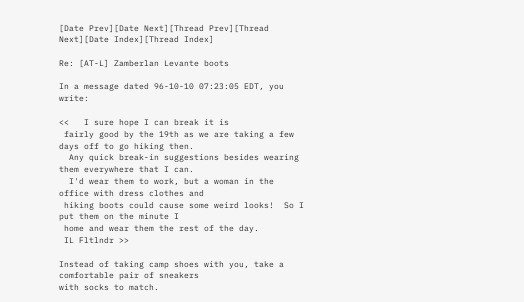[Date Prev][Date Next][Thread Prev][Thread Next][Date Index][Thread Index]

Re: [AT-L] Zamberlan Levante boots

In a message dated 96-10-10 07:23:05 EDT, you write:

<<   I sure hope I can break it is
 fairly good by the 19th as we are taking a few days off to go hiking then.
  Any quick break-in suggestions besides wearing them everywhere that I can.
  I'd wear them to work, but a woman in the office with dress clothes and
 hiking boots could cause some weird looks!  So I put them on the minute I
 home and wear them the rest of the day.
 IL Fltlndr >>

Instead of taking camp shoes with you, take a comfortable pair of sneakers
with socks to match.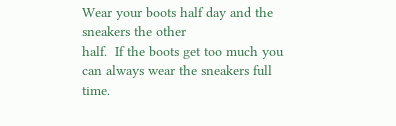Wear your boots half day and the sneakers the other
half.  If the boots get too much you can always wear the sneakers full time.